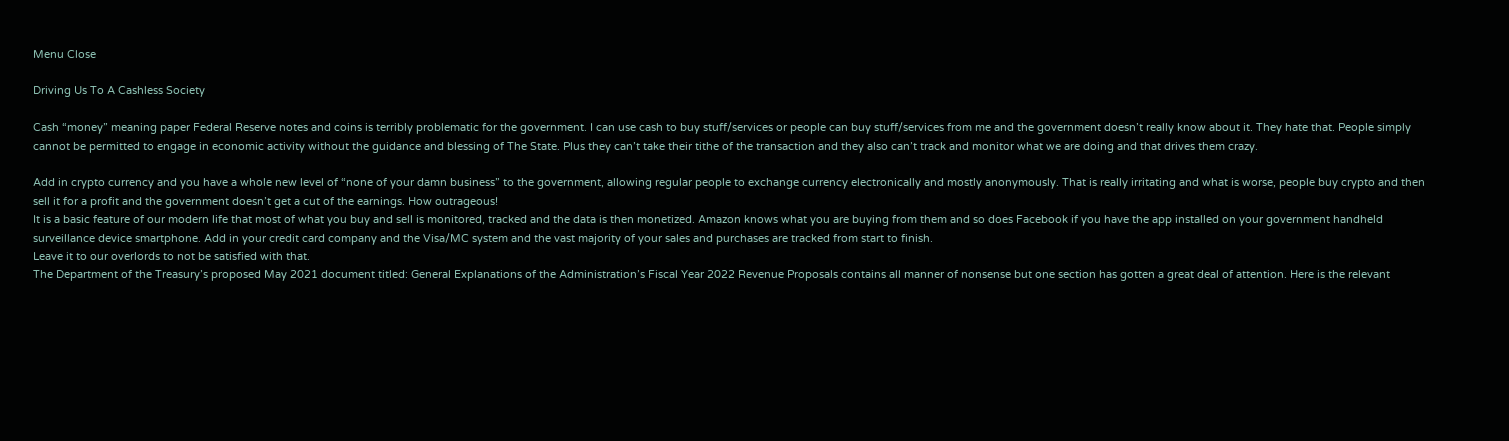Menu Close

Driving Us To A Cashless Society

Cash “money” meaning paper Federal Reserve notes and coins is terribly problematic for the government. I can use cash to buy stuff/services or people can buy stuff/services from me and the government doesn’t really know about it. They hate that. People simply cannot be permitted to engage in economic activity without the guidance and blessing of The State. Plus they can’t take their tithe of the transaction and they also can’t track and monitor what we are doing and that drives them crazy.

Add in crypto currency and you have a whole new level of “none of your damn business” to the government, allowing regular people to exchange currency electronically and mostly anonymously. That is really irritating and what is worse, people buy crypto and then sell it for a profit and the government doesn’t get a cut of the earnings. How outrageous!
It is a basic feature of our modern life that most of what you buy and sell is monitored, tracked and the data is then monetized. Amazon knows what you are buying from them and so does Facebook if you have the app installed on your government handheld surveillance device smartphone. Add in your credit card company and the Visa/MC system and the vast majority of your sales and purchases are tracked from start to finish.
Leave it to our overlords to not be satisfied with that.
The Department of the Treasury’s proposed May 2021 document titled: General Explanations of the Administration’s Fiscal Year 2022 Revenue Proposals contains all manner of nonsense but one section has gotten a great deal of attention. Here is the relevant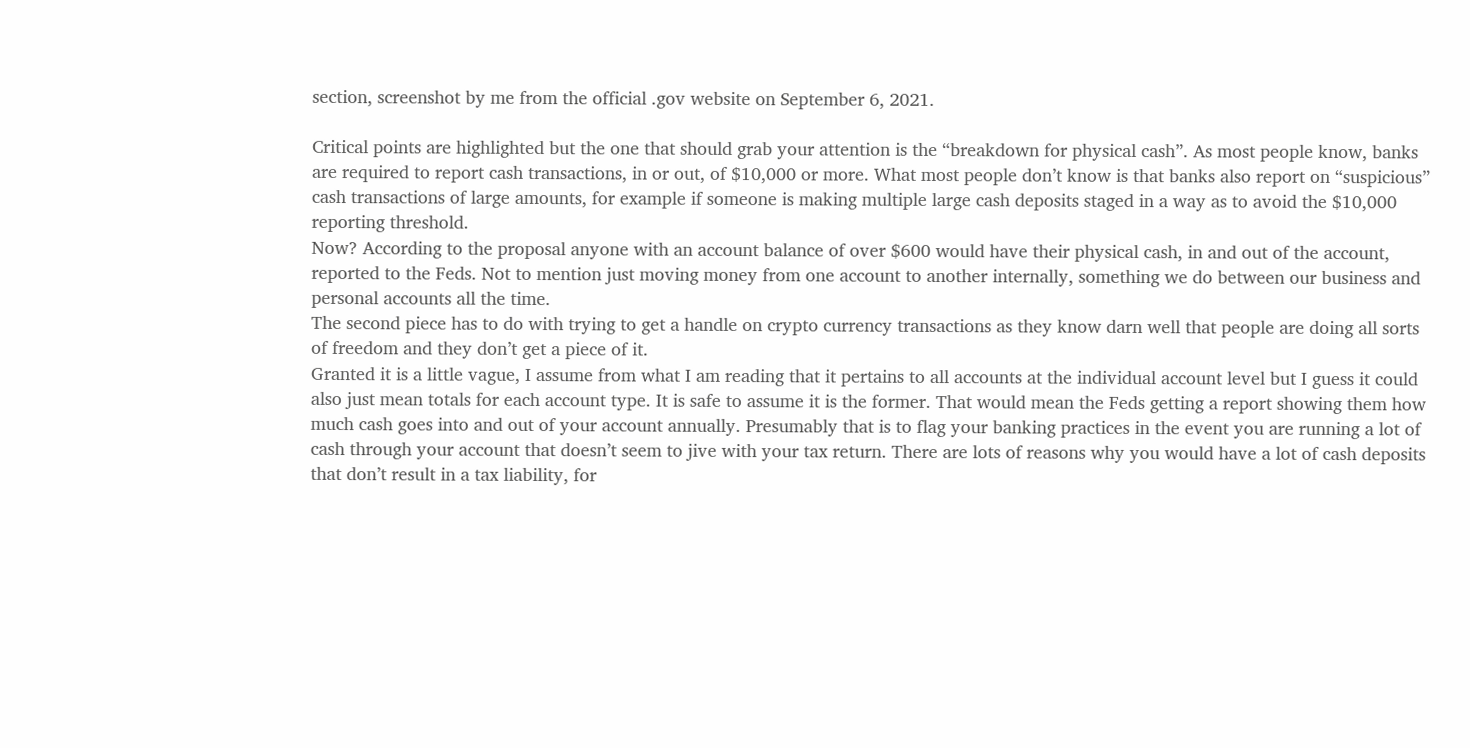section, screenshot by me from the official .gov website on September 6, 2021.

Critical points are highlighted but the one that should grab your attention is the “breakdown for physical cash”. As most people know, banks are required to report cash transactions, in or out, of $10,000 or more. What most people don’t know is that banks also report on “suspicious” cash transactions of large amounts, for example if someone is making multiple large cash deposits staged in a way as to avoid the $10,000 reporting threshold.
Now? According to the proposal anyone with an account balance of over $600 would have their physical cash, in and out of the account, reported to the Feds. Not to mention just moving money from one account to another internally, something we do between our business and personal accounts all the time.
The second piece has to do with trying to get a handle on crypto currency transactions as they know darn well that people are doing all sorts of freedom and they don’t get a piece of it.
Granted it is a little vague, I assume from what I am reading that it pertains to all accounts at the individual account level but I guess it could also just mean totals for each account type. It is safe to assume it is the former. That would mean the Feds getting a report showing them how much cash goes into and out of your account annually. Presumably that is to flag your banking practices in the event you are running a lot of cash through your account that doesn’t seem to jive with your tax return. There are lots of reasons why you would have a lot of cash deposits that don’t result in a tax liability, for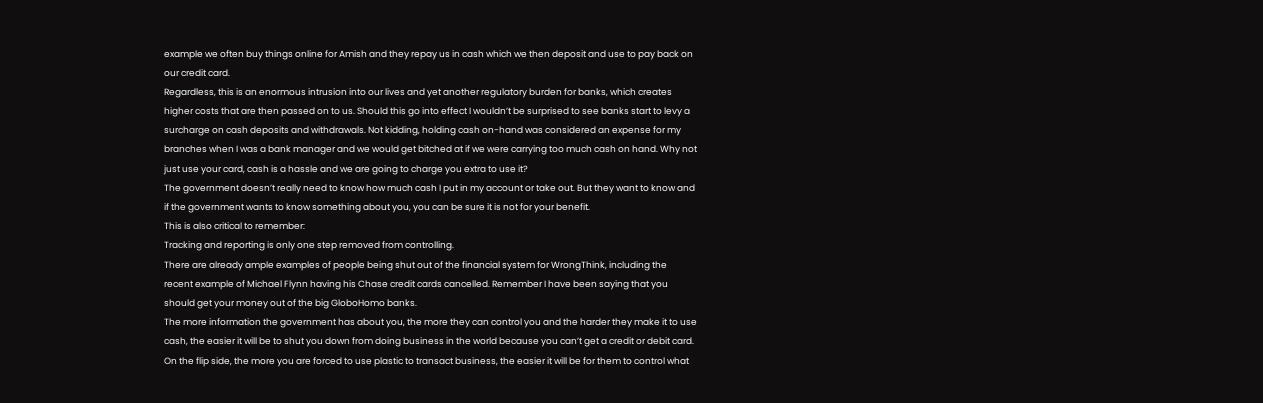example we often buy things online for Amish and they repay us in cash which we then deposit and use to pay back on our credit card.
Regardless, this is an enormous intrusion into our lives and yet another regulatory burden for banks, which creates higher costs that are then passed on to us. Should this go into effect I wouldn’t be surprised to see banks start to levy a surcharge on cash deposits and withdrawals. Not kidding, holding cash on-hand was considered an expense for my branches when I was a bank manager and we would get bitched at if we were carrying too much cash on hand. Why not just use your card, cash is a hassle and we are going to charge you extra to use it?
The government doesn’t really need to know how much cash I put in my account or take out. But they want to know and if the government wants to know something about you, you can be sure it is not for your benefit.
This is also critical to remember:
Tracking and reporting is only one step removed from controlling.
There are already ample examples of people being shut out of the financial system for WrongThink, including the recent example of Michael Flynn having his Chase credit cards cancelled. Remember I have been saying that you should get your money out of the big GloboHomo banks.
The more information the government has about you, the more they can control you and the harder they make it to use cash, the easier it will be to shut you down from doing business in the world because you can’t get a credit or debit card. On the flip side, the more you are forced to use plastic to transact business, the easier it will be for them to control what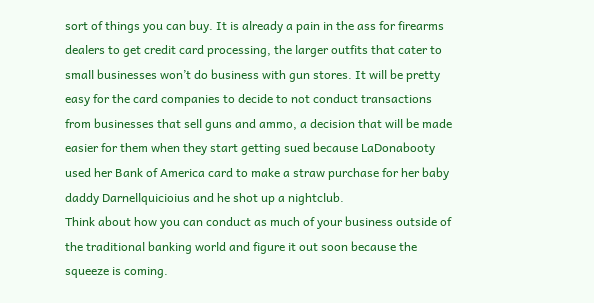sort of things you can buy. It is already a pain in the ass for firearms dealers to get credit card processing, the larger outfits that cater to small businesses won’t do business with gun stores. It will be pretty easy for the card companies to decide to not conduct transactions from businesses that sell guns and ammo, a decision that will be made easier for them when they start getting sued because LaDonabooty used her Bank of America card to make a straw purchase for her baby daddy Darnellquicioius and he shot up a nightclub.
Think about how you can conduct as much of your business outside of the traditional banking world and figure it out soon because the squeeze is coming.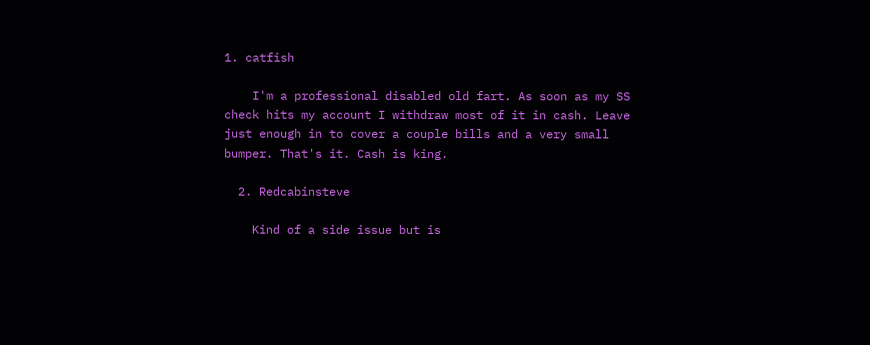1. catfish

    I'm a professional disabled old fart. As soon as my SS check hits my account I withdraw most of it in cash. Leave just enough in to cover a couple bills and a very small bumper. That's it. Cash is king.

  2. Redcabinsteve

    Kind of a side issue but is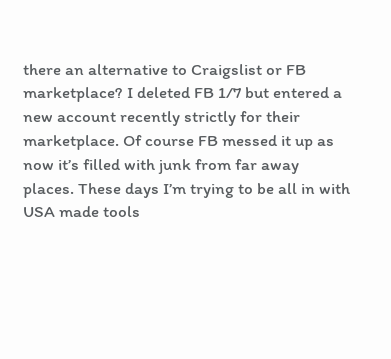there an alternative to Craigslist or FB marketplace? I deleted FB 1/7 but entered a new account recently strictly for their marketplace. Of course FB messed it up as now it’s filled with junk from far away places. These days I’m trying to be all in with USA made tools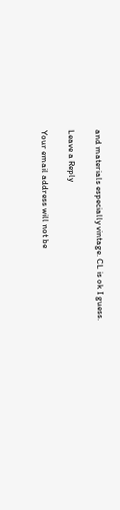and materials especially vintage. CL is ok I guess.

Leave a Reply

Your email address will not be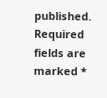published. Required fields are marked *